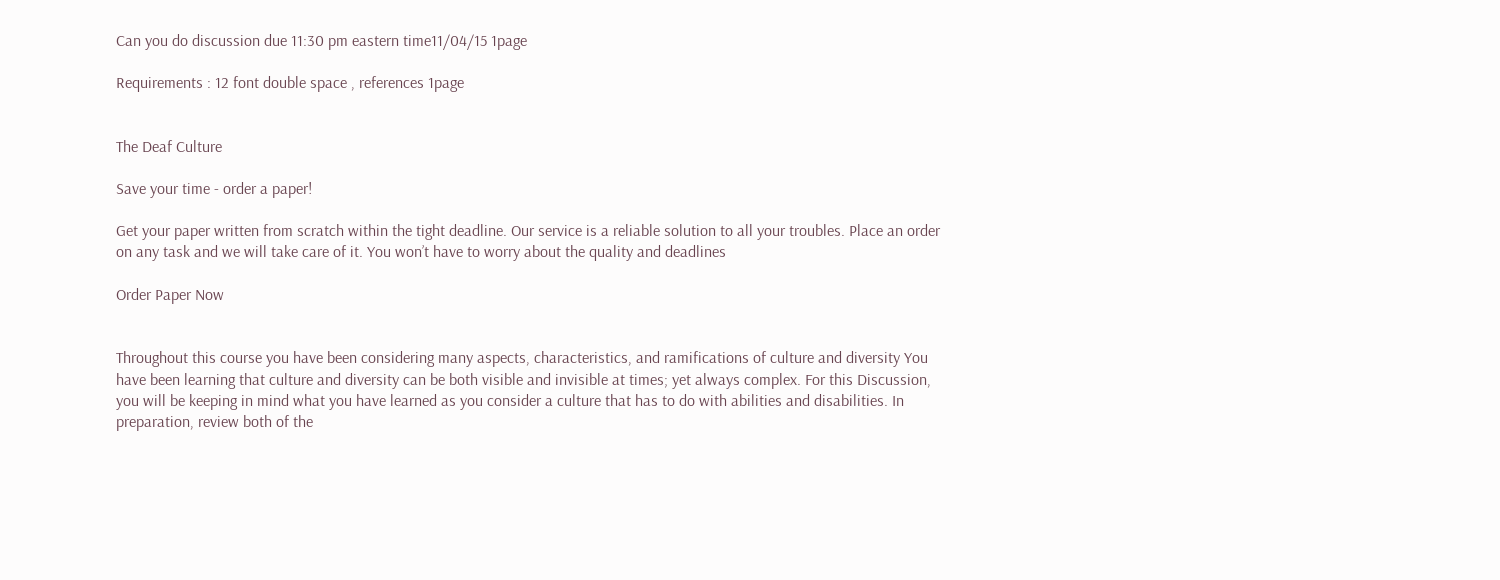Can you do discussion due 11:30 pm eastern time11/04/15 1page

Requirements : 12 font double space , references 1page


The Deaf Culture

Save your time - order a paper!

Get your paper written from scratch within the tight deadline. Our service is a reliable solution to all your troubles. Place an order on any task and we will take care of it. You won’t have to worry about the quality and deadlines

Order Paper Now


Throughout this course you have been considering many aspects, characteristics, and ramifications of culture and diversity You have been learning that culture and diversity can be both visible and invisible at times; yet always complex. For this Discussion, you will be keeping in mind what you have learned as you consider a culture that has to do with abilities and disabilities. In preparation, review both of the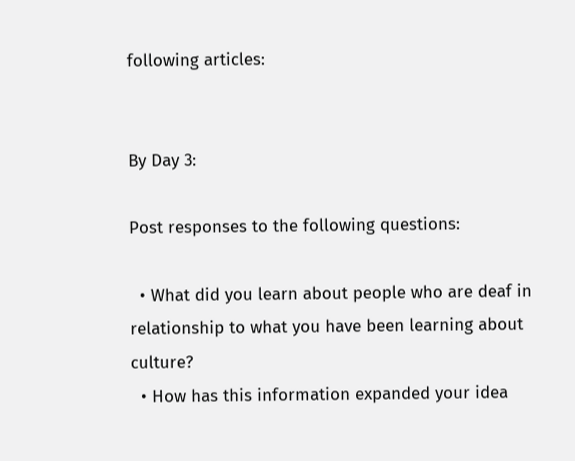following articles:


By Day 3:

Post responses to the following questions:

  • What did you learn about people who are deaf in relationship to what you have been learning about culture?
  • How has this information expanded your idea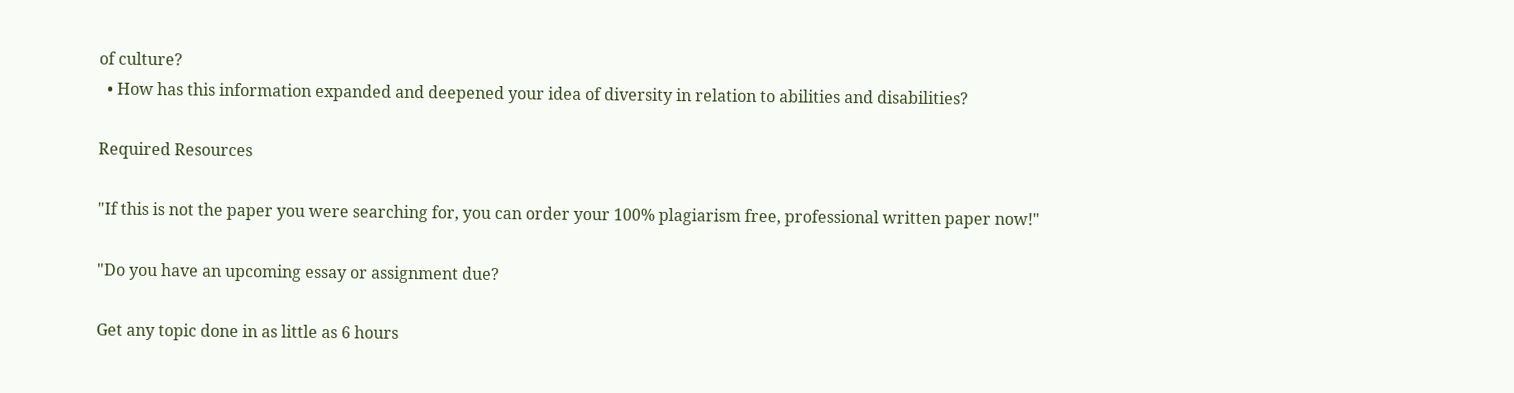of culture?
  • How has this information expanded and deepened your idea of diversity in relation to abilities and disabilities?

Required Resources

"If this is not the paper you were searching for, you can order your 100% plagiarism free, professional written paper now!"

"Do you have an upcoming essay or assignment due?

Get any topic done in as little as 6 hours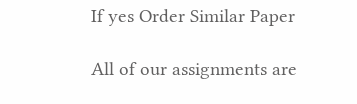If yes Order Similar Paper

All of our assignments are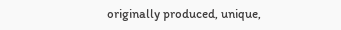originally produced, unique,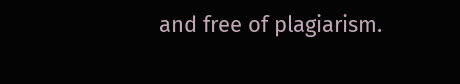and free of plagiarism.